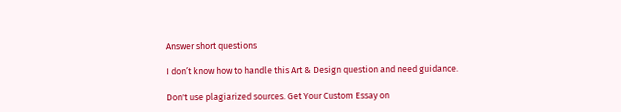Answer short questions

I don’t know how to handle this Art & Design question and need guidance.

Don't use plagiarized sources. Get Your Custom Essay on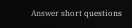Answer short questions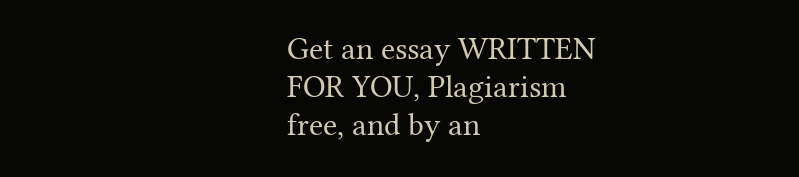Get an essay WRITTEN FOR YOU, Plagiarism free, and by an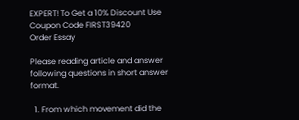EXPERT! To Get a 10% Discount Use Coupon Code FIRST39420
Order Essay

Please reading article and answer following questions in short answer format.

  1. From which movement did the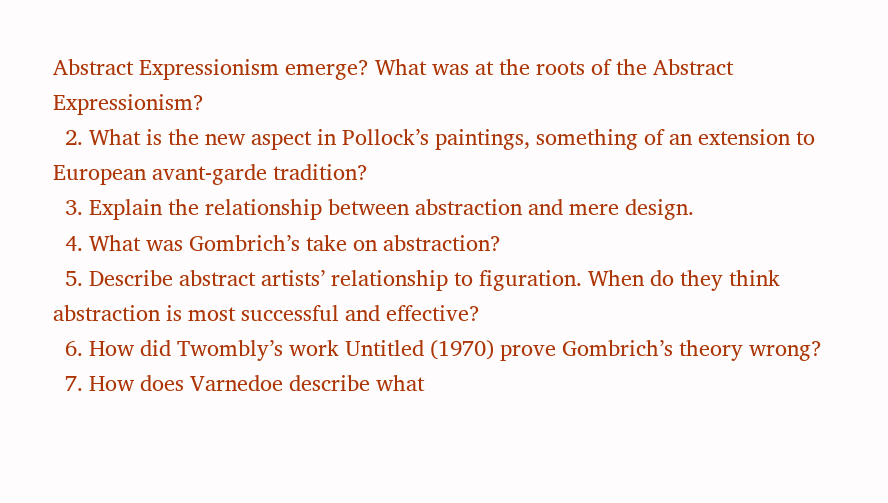Abstract Expressionism emerge? What was at the roots of the Abstract Expressionism?
  2. What is the new aspect in Pollock’s paintings, something of an extension to European avant-garde tradition?
  3. Explain the relationship between abstraction and mere design.
  4. What was Gombrich’s take on abstraction?
  5. Describe abstract artists’ relationship to figuration. When do they think abstraction is most successful and effective?
  6. How did Twombly’s work Untitled (1970) prove Gombrich’s theory wrong?
  7. How does Varnedoe describe what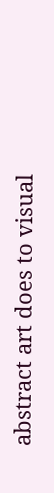abstract art does to visual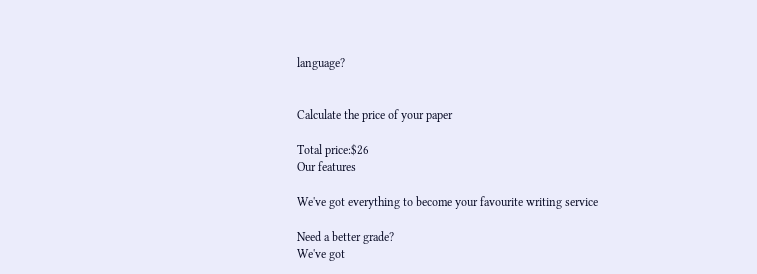language?


Calculate the price of your paper

Total price:$26
Our features

We've got everything to become your favourite writing service

Need a better grade?
We've got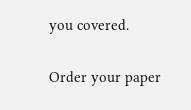you covered.

Order your paper